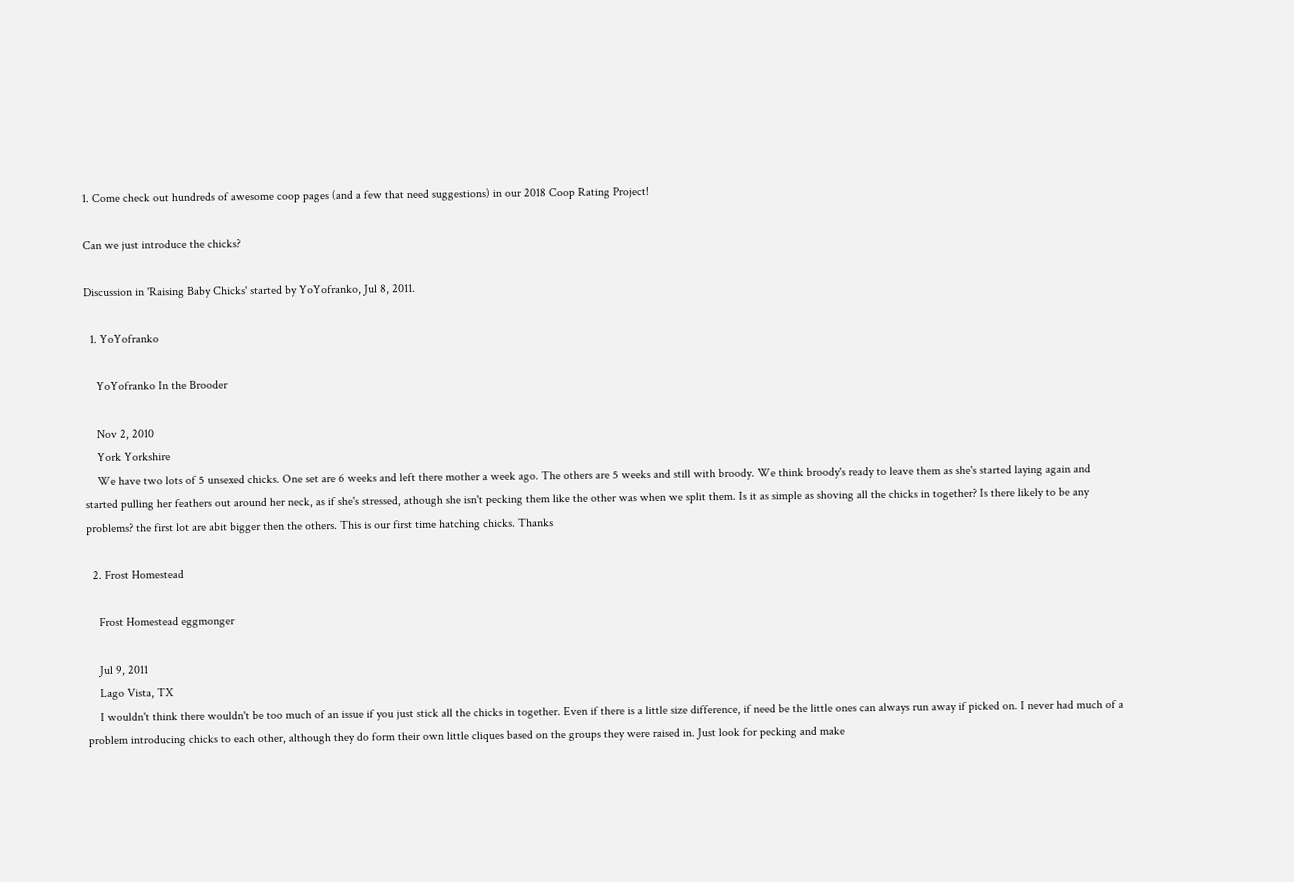1. Come check out hundreds of awesome coop pages (and a few that need suggestions) in our 2018 Coop Rating Project!

Can we just introduce the chicks?

Discussion in 'Raising Baby Chicks' started by YoYofranko, Jul 8, 2011.

  1. YoYofranko

    YoYofranko In the Brooder

    Nov 2, 2010
    York Yorkshire
    We have two lots of 5 unsexed chicks. One set are 6 weeks and left there mother a week ago. The others are 5 weeks and still with broody. We think broody's ready to leave them as she's started laying again and started pulling her feathers out around her neck, as if she's stressed, athough she isn't pecking them like the other was when we split them. Is it as simple as shoving all the chicks in together? Is there likely to be any problems? the first lot are abit bigger then the others. This is our first time hatching chicks. Thanks

  2. Frost Homestead

    Frost Homestead eggmonger

    Jul 9, 2011
    Lago Vista, TX
    I wouldn't think there wouldn't be too much of an issue if you just stick all the chicks in together. Even if there is a little size difference, if need be the little ones can always run away if picked on. I never had much of a problem introducing chicks to each other, although they do form their own little cliques based on the groups they were raised in. Just look for pecking and make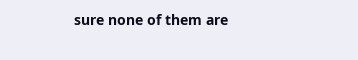sure none of them are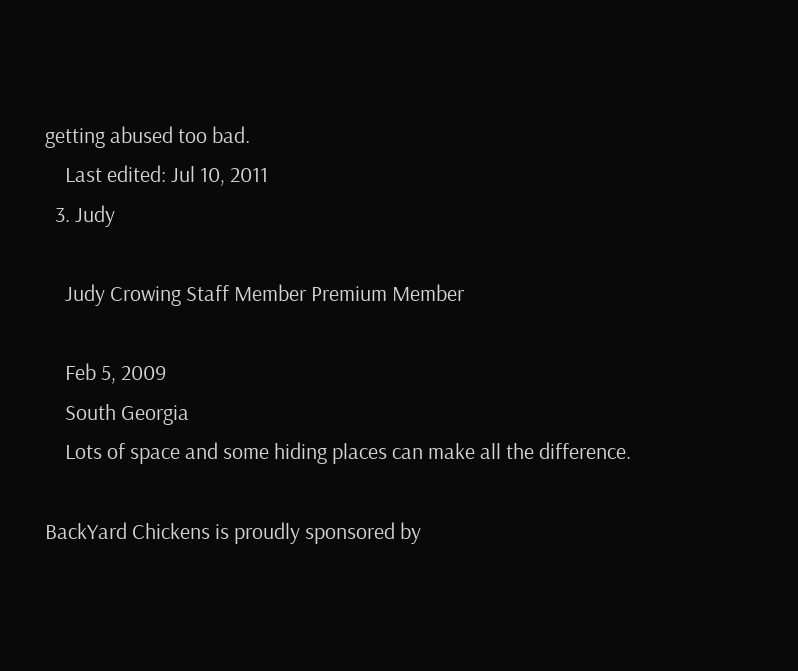getting abused too bad.
    Last edited: Jul 10, 2011
  3. Judy

    Judy Crowing Staff Member Premium Member

    Feb 5, 2009
    South Georgia
    Lots of space and some hiding places can make all the difference.

BackYard Chickens is proudly sponsored by